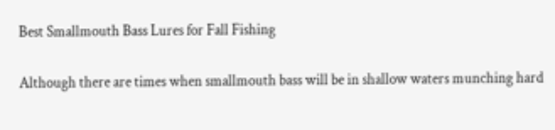Best Smallmouth Bass Lures for Fall Fishing

Although there are times when smallmouth bass will be in shallow waters munching hard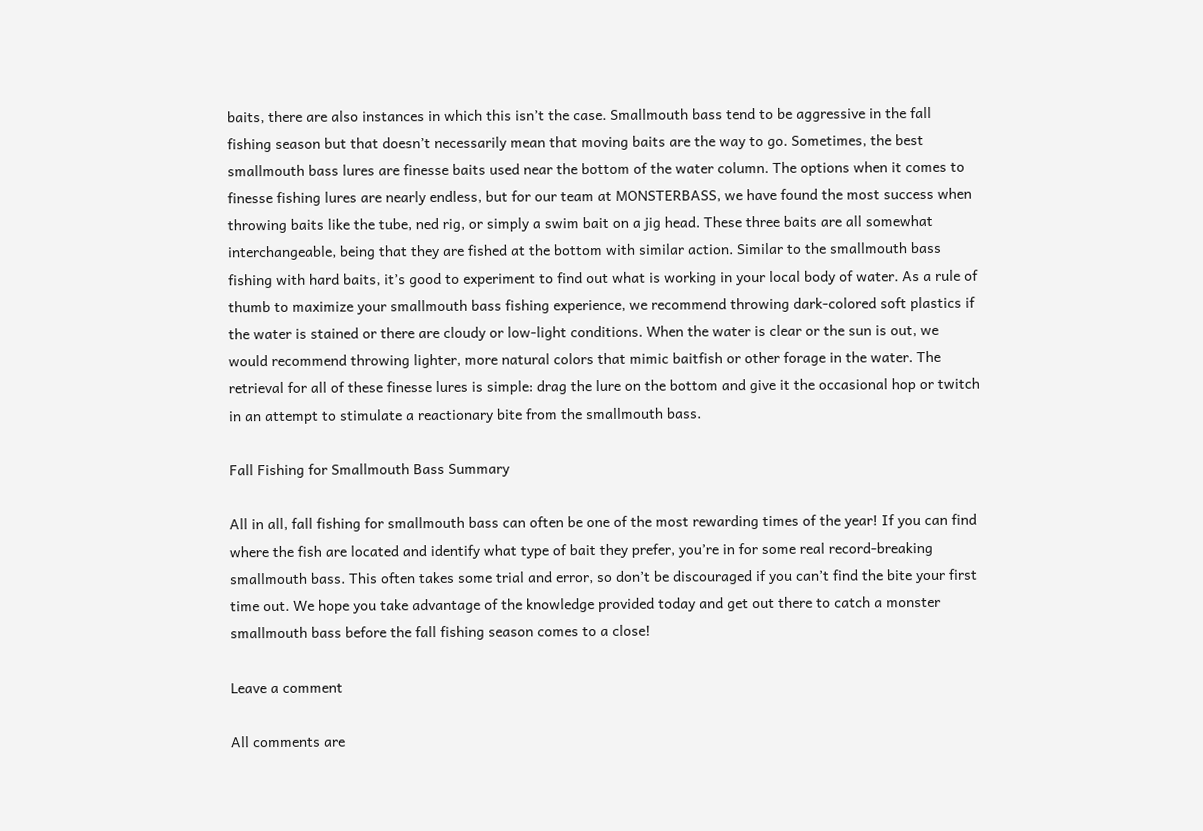baits, there are also instances in which this isn’t the case. Smallmouth bass tend to be aggressive in the fall fishing season but that doesn’t necessarily mean that moving baits are the way to go. Sometimes, the best smallmouth bass lures are finesse baits used near the bottom of the water column. The options when it comes to finesse fishing lures are nearly endless, but for our team at MONSTERBASS, we have found the most success when throwing baits like the tube, ned rig, or simply a swim bait on a jig head. These three baits are all somewhat interchangeable, being that they are fished at the bottom with similar action. Similar to the smallmouth bass fishing with hard baits, it’s good to experiment to find out what is working in your local body of water. As a rule of thumb to maximize your smallmouth bass fishing experience, we recommend throwing dark-colored soft plastics if the water is stained or there are cloudy or low-light conditions. When the water is clear or the sun is out, we would recommend throwing lighter, more natural colors that mimic baitfish or other forage in the water. The retrieval for all of these finesse lures is simple: drag the lure on the bottom and give it the occasional hop or twitch in an attempt to stimulate a reactionary bite from the smallmouth bass.

Fall Fishing for Smallmouth Bass Summary

All in all, fall fishing for smallmouth bass can often be one of the most rewarding times of the year! If you can find where the fish are located and identify what type of bait they prefer, you’re in for some real record-breaking smallmouth bass. This often takes some trial and error, so don’t be discouraged if you can’t find the bite your first time out. We hope you take advantage of the knowledge provided today and get out there to catch a monster smallmouth bass before the fall fishing season comes to a close!

Leave a comment

All comments are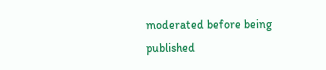moderated before being published